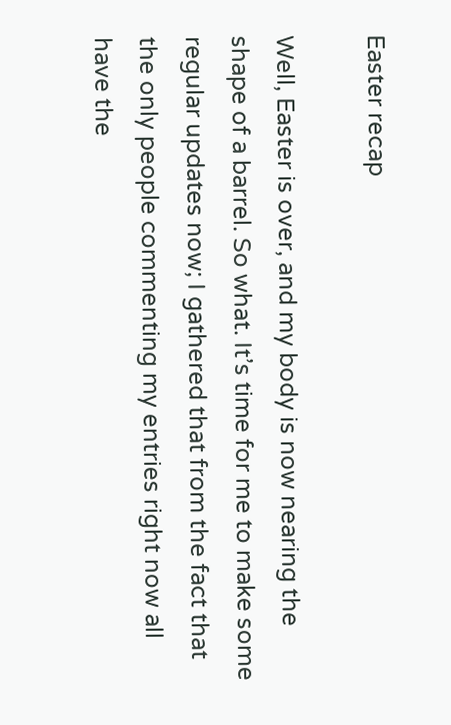Easter recap

Well, Easter is over, and my body is now nearing the shape of a barrel. So what. It’s time for me to make some regular updates now; I gathered that from the fact that the only people commenting my entries right now all have the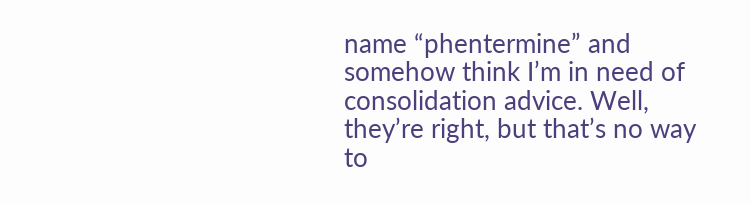name “phentermine” and somehow think I’m in need of consolidation advice. Well, they’re right, but that’s no way to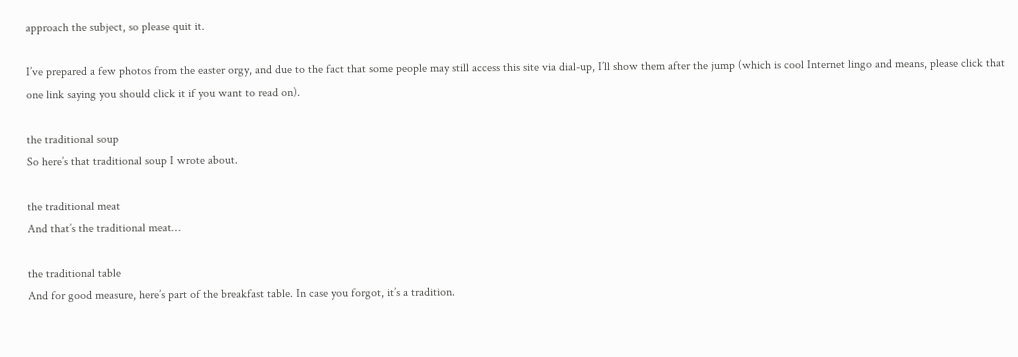approach the subject, so please quit it.

I’ve prepared a few photos from the easter orgy, and due to the fact that some people may still access this site via dial-up, I’ll show them after the jump (which is cool Internet lingo and means, please click that one link saying you should click it if you want to read on).

the traditional soup
So here’s that traditional soup I wrote about.

the traditional meat
And that’s the traditional meat…

the traditional table
And for good measure, here’s part of the breakfast table. In case you forgot, it’s a tradition.